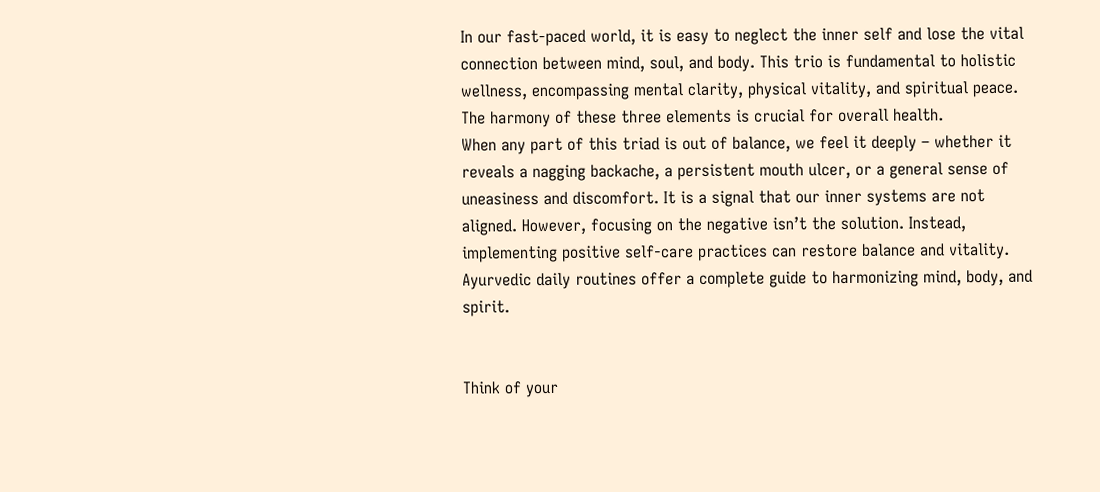In our fast-paced world, it is easy to neglect the inner self and lose the vital connection between mind, soul, and body. This trio is fundamental to holistic wellness, encompassing mental clarity, physical vitality, and spiritual peace. The harmony of these three elements is crucial for overall health.
When any part of this triad is out of balance, we feel it deeply – whether it reveals a nagging backache, a persistent mouth ulcer, or a general sense of uneasiness and discomfort. It is a signal that our inner systems are not aligned. However, focusing on the negative isn’t the solution. Instead, implementing positive self-care practices can restore balance and vitality. Ayurvedic daily routines offer a complete guide to harmonizing mind, body, and spirit.


Think of your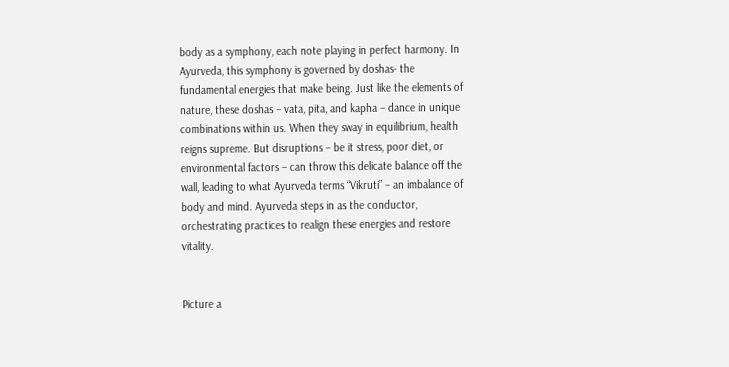body as a symphony, each note playing in perfect harmony. In Ayurveda, this symphony is governed by doshas- the fundamental energies that make being. Just like the elements of nature, these doshas – vata, pita, and kapha – dance in unique combinations within us. When they sway in equilibrium, health reigns supreme. But disruptions – be it stress, poor diet, or environmental factors – can throw this delicate balance off the wall, leading to what Ayurveda terms “Vikruti” – an imbalance of body and mind. Ayurveda steps in as the conductor, orchestrating practices to realign these energies and restore vitality.


Picture a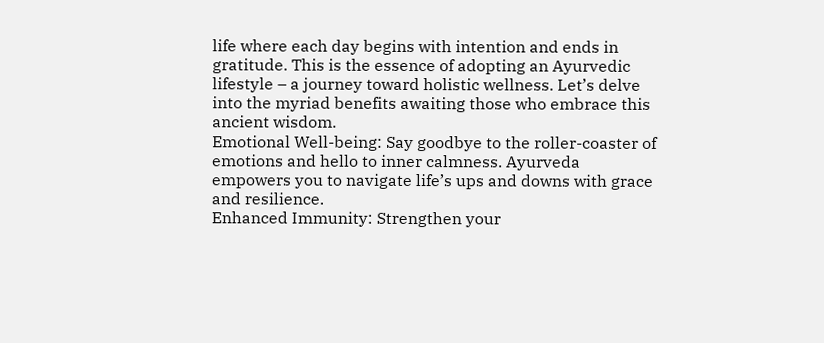life where each day begins with intention and ends in gratitude. This is the essence of adopting an Ayurvedic lifestyle – a journey toward holistic wellness. Let’s delve into the myriad benefits awaiting those who embrace this ancient wisdom.
Emotional Well-being: Say goodbye to the roller-coaster of emotions and hello to inner calmness. Ayurveda empowers you to navigate life’s ups and downs with grace and resilience.
Enhanced Immunity: Strengthen your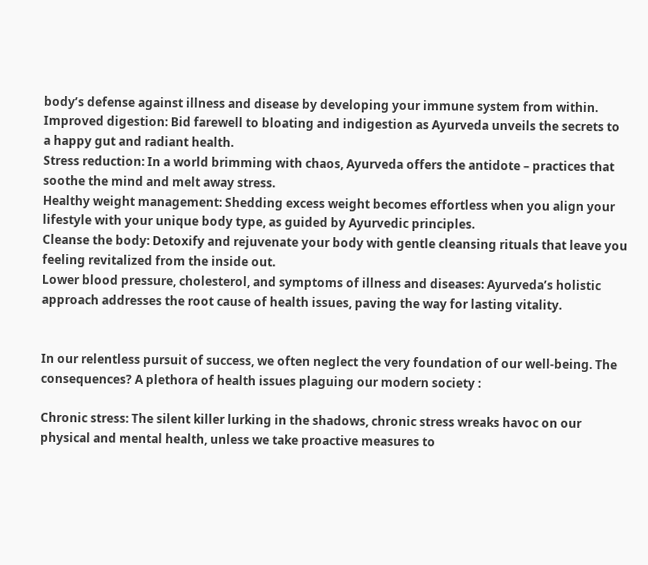body’s defense against illness and disease by developing your immune system from within.
Improved digestion: Bid farewell to bloating and indigestion as Ayurveda unveils the secrets to a happy gut and radiant health.
Stress reduction: In a world brimming with chaos, Ayurveda offers the antidote – practices that soothe the mind and melt away stress.
Healthy weight management: Shedding excess weight becomes effortless when you align your lifestyle with your unique body type, as guided by Ayurvedic principles.
Cleanse the body: Detoxify and rejuvenate your body with gentle cleansing rituals that leave you feeling revitalized from the inside out.
Lower blood pressure, cholesterol, and symptoms of illness and diseases: Ayurveda’s holistic approach addresses the root cause of health issues, paving the way for lasting vitality.


In our relentless pursuit of success, we often neglect the very foundation of our well-being. The consequences? A plethora of health issues plaguing our modern society :

Chronic stress: The silent killer lurking in the shadows, chronic stress wreaks havoc on our physical and mental health, unless we take proactive measures to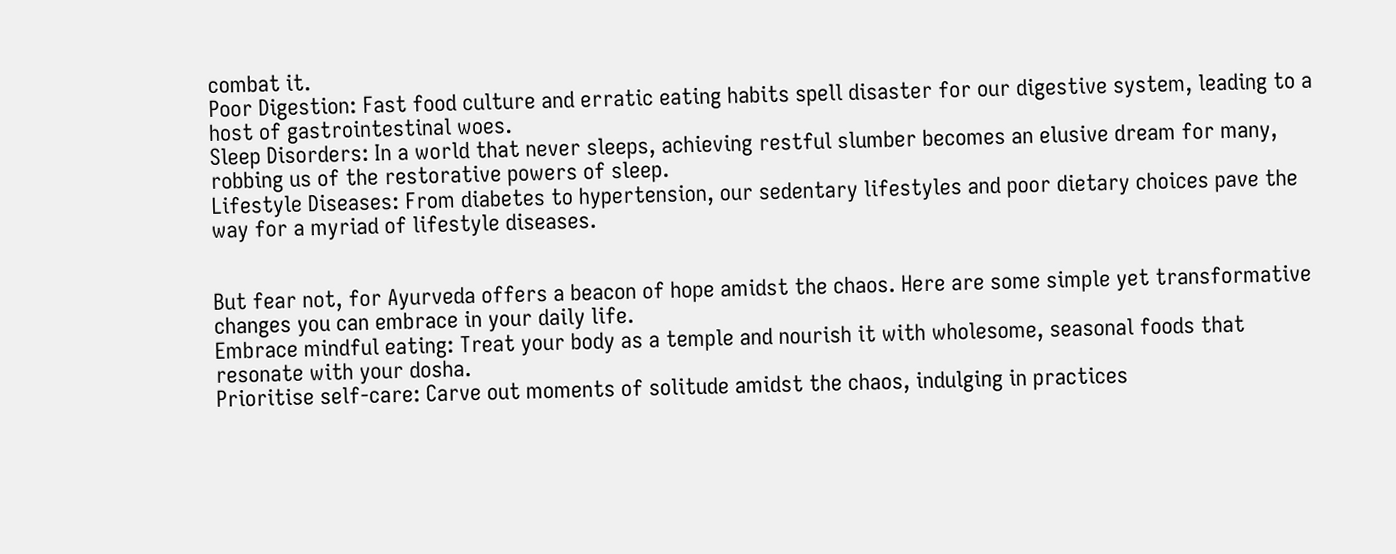combat it.
Poor Digestion: Fast food culture and erratic eating habits spell disaster for our digestive system, leading to a host of gastrointestinal woes.
Sleep Disorders: In a world that never sleeps, achieving restful slumber becomes an elusive dream for many, robbing us of the restorative powers of sleep.
Lifestyle Diseases: From diabetes to hypertension, our sedentary lifestyles and poor dietary choices pave the way for a myriad of lifestyle diseases.


But fear not, for Ayurveda offers a beacon of hope amidst the chaos. Here are some simple yet transformative changes you can embrace in your daily life.
Embrace mindful eating: Treat your body as a temple and nourish it with wholesome, seasonal foods that resonate with your dosha.
Prioritise self-care: Carve out moments of solitude amidst the chaos, indulging in practices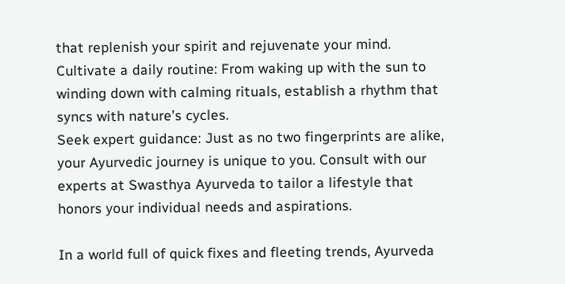that replenish your spirit and rejuvenate your mind.
Cultivate a daily routine: From waking up with the sun to winding down with calming rituals, establish a rhythm that syncs with nature’s cycles.
Seek expert guidance: Just as no two fingerprints are alike, your Ayurvedic journey is unique to you. Consult with our experts at Swasthya Ayurveda to tailor a lifestyle that honors your individual needs and aspirations.

In a world full of quick fixes and fleeting trends, Ayurveda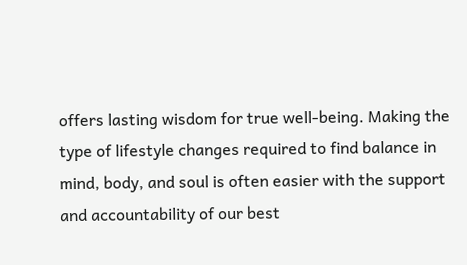offers lasting wisdom for true well-being. Making the type of lifestyle changes required to find balance in mind, body, and soul is often easier with the support and accountability of our best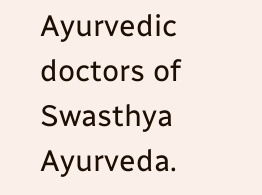Ayurvedic doctors of Swasthya Ayurveda.